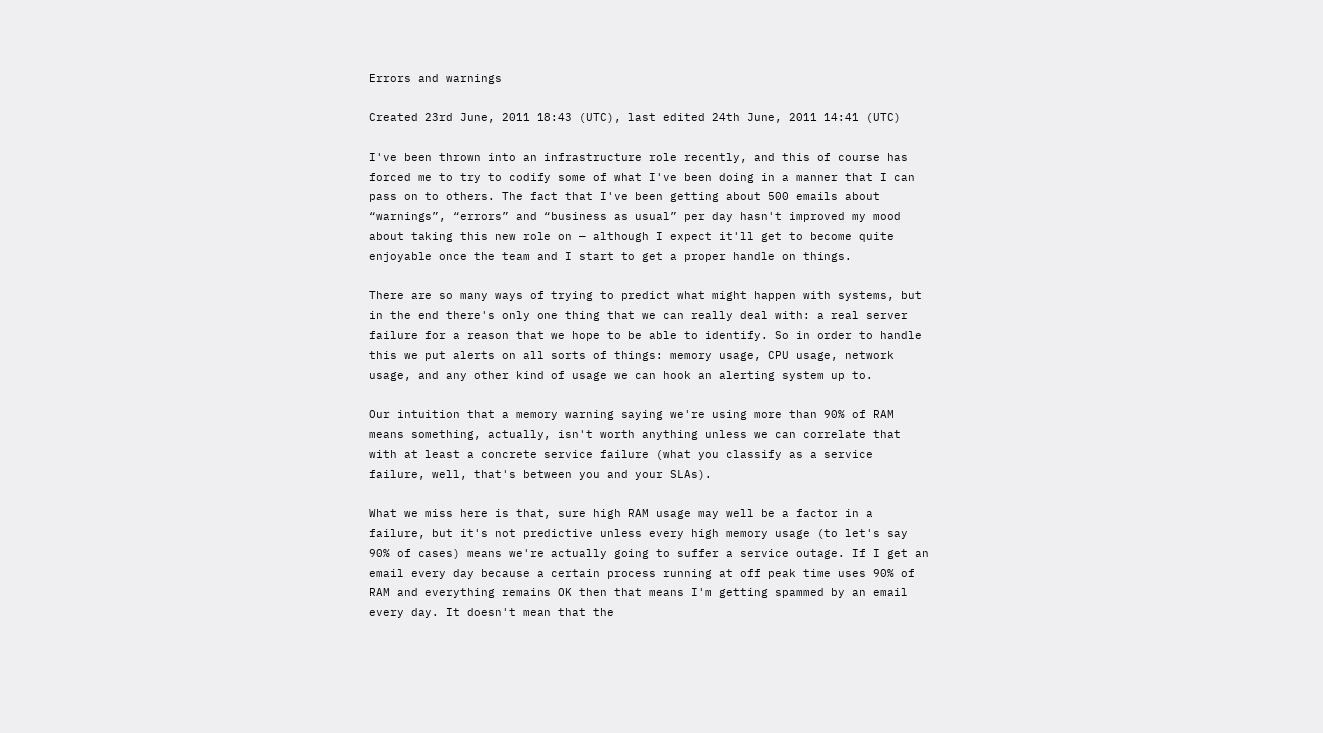Errors and warnings

Created 23rd June, 2011 18:43 (UTC), last edited 24th June, 2011 14:41 (UTC)

I've been thrown into an infrastructure role recently, and this of course has forced me to try to codify some of what I've been doing in a manner that I can pass on to others. The fact that I've been getting about 500 emails about “warnings”, “errors” and “business as usual” per day hasn't improved my mood about taking this new role on — although I expect it'll get to become quite enjoyable once the team and I start to get a proper handle on things.

There are so many ways of trying to predict what might happen with systems, but in the end there's only one thing that we can really deal with: a real server failure for a reason that we hope to be able to identify. So in order to handle this we put alerts on all sorts of things: memory usage, CPU usage, network usage, and any other kind of usage we can hook an alerting system up to.

Our intuition that a memory warning saying we're using more than 90% of RAM means something, actually, isn't worth anything unless we can correlate that with at least a concrete service failure (what you classify as a service failure, well, that's between you and your SLAs).

What we miss here is that, sure high RAM usage may well be a factor in a failure, but it's not predictive unless every high memory usage (to let's say 90% of cases) means we're actually going to suffer a service outage. If I get an email every day because a certain process running at off peak time uses 90% of RAM and everything remains OK then that means I'm getting spammed by an email every day. It doesn't mean that the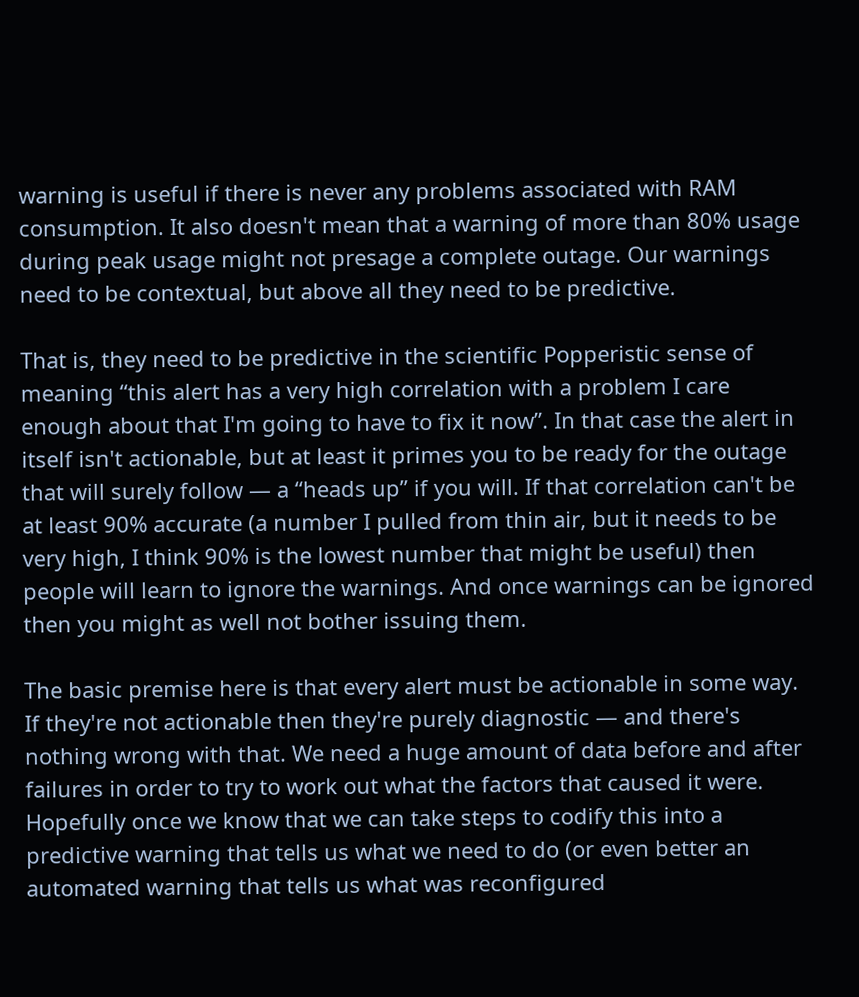warning is useful if there is never any problems associated with RAM consumption. It also doesn't mean that a warning of more than 80% usage during peak usage might not presage a complete outage. Our warnings need to be contextual, but above all they need to be predictive.

That is, they need to be predictive in the scientific Popperistic sense of meaning “this alert has a very high correlation with a problem I care enough about that I'm going to have to fix it now”. In that case the alert in itself isn't actionable, but at least it primes you to be ready for the outage that will surely follow — a “heads up” if you will. If that correlation can't be at least 90% accurate (a number I pulled from thin air, but it needs to be very high, I think 90% is the lowest number that might be useful) then people will learn to ignore the warnings. And once warnings can be ignored then you might as well not bother issuing them.

The basic premise here is that every alert must be actionable in some way. If they're not actionable then they're purely diagnostic — and there's nothing wrong with that. We need a huge amount of data before and after failures in order to try to work out what the factors that caused it were. Hopefully once we know that we can take steps to codify this into a predictive warning that tells us what we need to do (or even better an automated warning that tells us what was reconfigured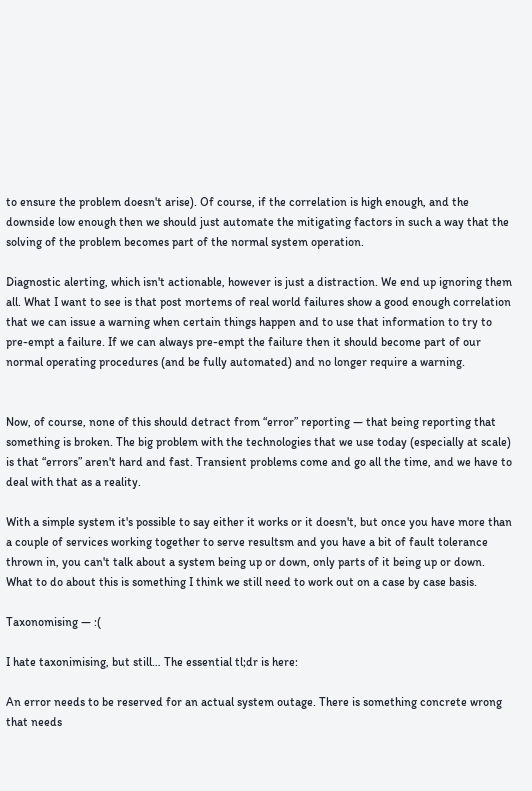to ensure the problem doesn't arise). Of course, if the correlation is high enough, and the downside low enough then we should just automate the mitigating factors in such a way that the solving of the problem becomes part of the normal system operation.

Diagnostic alerting, which isn't actionable, however is just a distraction. We end up ignoring them all. What I want to see is that post mortems of real world failures show a good enough correlation that we can issue a warning when certain things happen and to use that information to try to pre-empt a failure. If we can always pre-empt the failure then it should become part of our normal operating procedures (and be fully automated) and no longer require a warning.


Now, of course, none of this should detract from “error” reporting — that being reporting that something is broken. The big problem with the technologies that we use today (especially at scale) is that “errors” aren't hard and fast. Transient problems come and go all the time, and we have to deal with that as a reality.

With a simple system it's possible to say either it works or it doesn't, but once you have more than a couple of services working together to serve resultsm and you have a bit of fault tolerance thrown in, you can't talk about a system being up or down, only parts of it being up or down. What to do about this is something I think we still need to work out on a case by case basis.

Taxonomising — :(

I hate taxonimising, but still… The essential tl;dr is here:

An error needs to be reserved for an actual system outage. There is something concrete wrong that needs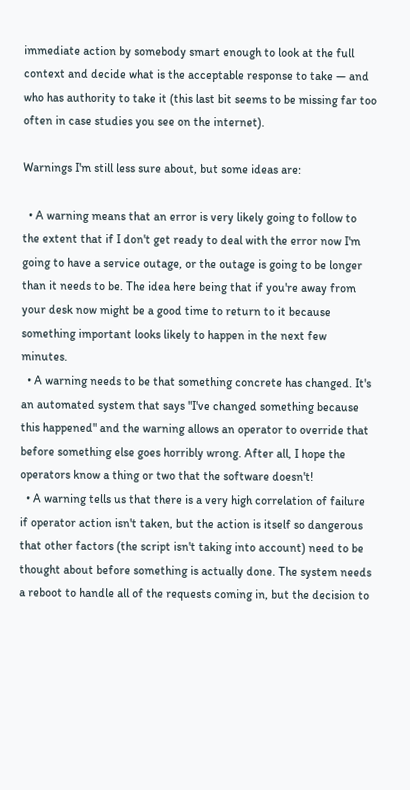immediate action by somebody smart enough to look at the full context and decide what is the acceptable response to take — and who has authority to take it (this last bit seems to be missing far too often in case studies you see on the internet).

Warnings I'm still less sure about, but some ideas are:

  • A warning means that an error is very likely going to follow to the extent that if I don't get ready to deal with the error now I'm going to have a service outage, or the outage is going to be longer than it needs to be. The idea here being that if you're away from your desk now might be a good time to return to it because something important looks likely to happen in the next few minutes.
  • A warning needs to be that something concrete has changed. It's an automated system that says "I've changed something because this happened" and the warning allows an operator to override that before something else goes horribly wrong. After all, I hope the operators know a thing or two that the software doesn't!
  • A warning tells us that there is a very high correlation of failure if operator action isn't taken, but the action is itself so dangerous that other factors (the script isn't taking into account) need to be thought about before something is actually done. The system needs a reboot to handle all of the requests coming in, but the decision to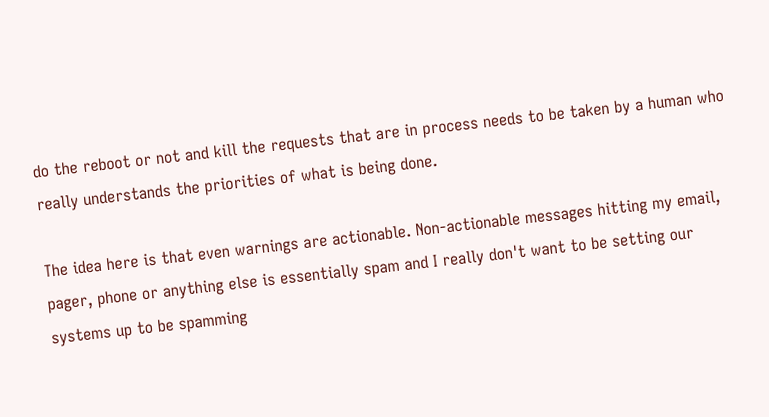do the reboot or not and kill the requests that are in process needs to be taken by a human who really understands the priorities of what is being done.

The idea here is that even warnings are actionable. Non-actionable messages hitting my email, pager, phone or anything else is essentially spam and I really don't want to be setting our systems up to be spamming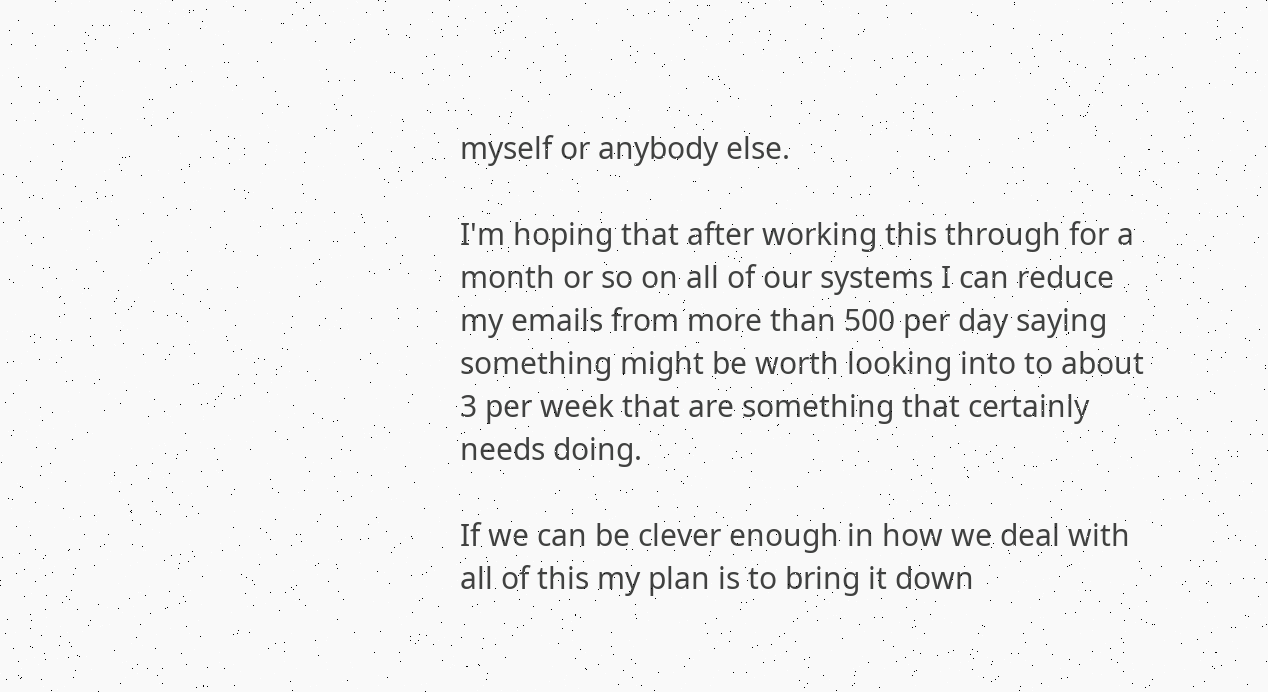myself or anybody else.

I'm hoping that after working this through for a month or so on all of our systems I can reduce my emails from more than 500 per day saying something might be worth looking into to about 3 per week that are something that certainly needs doing.

If we can be clever enough in how we deal with all of this my plan is to bring it down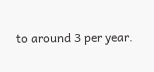to around 3 per year.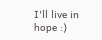I'll live in hope :)